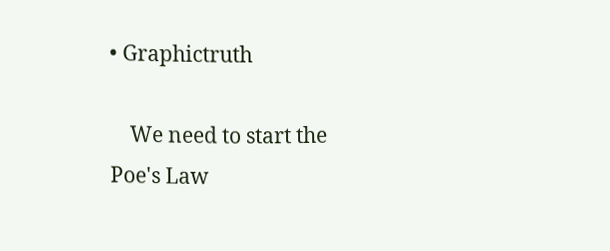• Graphictruth

    We need to start the Poe's Law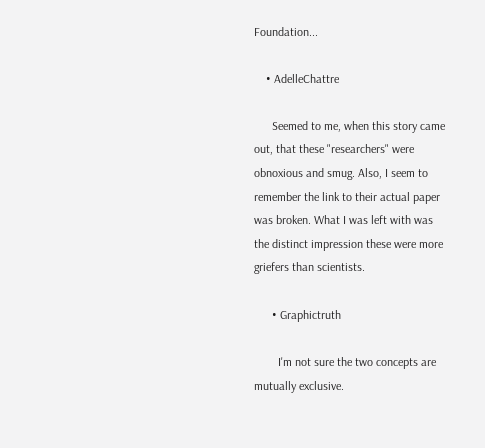Foundation...

    • AdelleChattre

      Seemed to me, when this story came out, that these "researchers" were obnoxious and smug. Also, I seem to remember the link to their actual paper was broken. What I was left with was the distinct impression these were more griefers than scientists.

      • Graphictruth

        I'm not sure the two concepts are mutually exclusive.